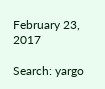February 23, 2017

Search: yargo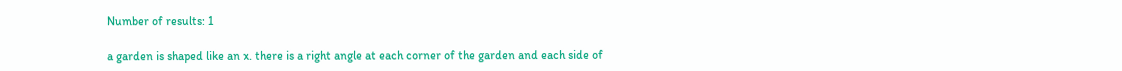Number of results: 1

a garden is shaped like an x. there is a right angle at each corner of the garden and each side of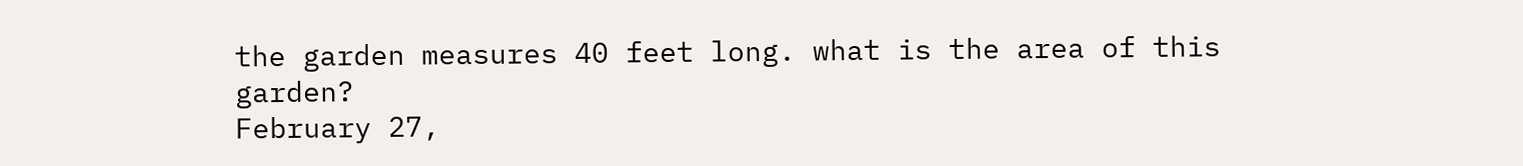the garden measures 40 feet long. what is the area of this garden?
February 27,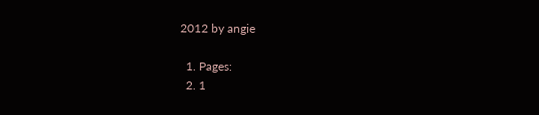2012 by angie

  1. Pages:
  2. 1